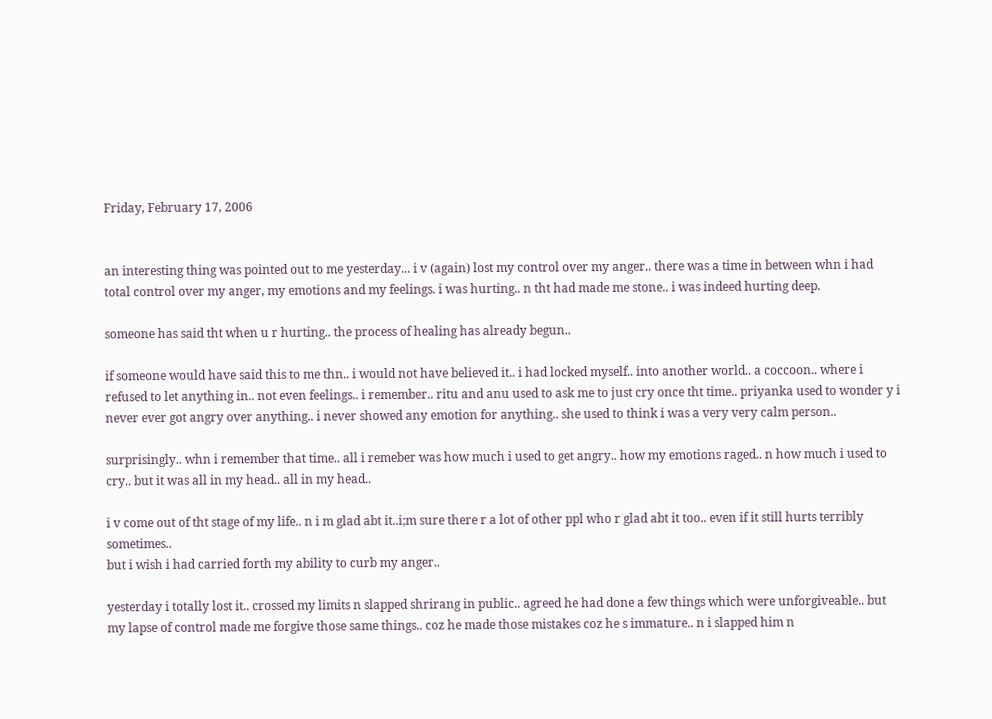Friday, February 17, 2006


an interesting thing was pointed out to me yesterday... i v (again) lost my control over my anger.. there was a time in between whn i had total control over my anger, my emotions and my feelings. i was hurting.. n tht had made me stone.. i was indeed hurting deep.

someone has said tht when u r hurting.. the process of healing has already begun..

if someone would have said this to me thn.. i would not have believed it.. i had locked myself.. into another world.. a coccoon.. where i refused to let anything in.. not even feelings.. i remember.. ritu and anu used to ask me to just cry once tht time.. priyanka used to wonder y i never ever got angry over anything.. i never showed any emotion for anything.. she used to think i was a very very calm person..

surprisingly.. whn i remember that time.. all i remeber was how much i used to get angry.. how my emotions raged.. n how much i used to cry.. but it was all in my head.. all in my head..

i v come out of tht stage of my life.. n i m glad abt it..i;m sure there r a lot of other ppl who r glad abt it too.. even if it still hurts terribly sometimes..
but i wish i had carried forth my ability to curb my anger..

yesterday i totally lost it.. crossed my limits n slapped shrirang in public.. agreed he had done a few things which were unforgiveable.. but my lapse of control made me forgive those same things.. coz he made those mistakes coz he s immature.. n i slapped him n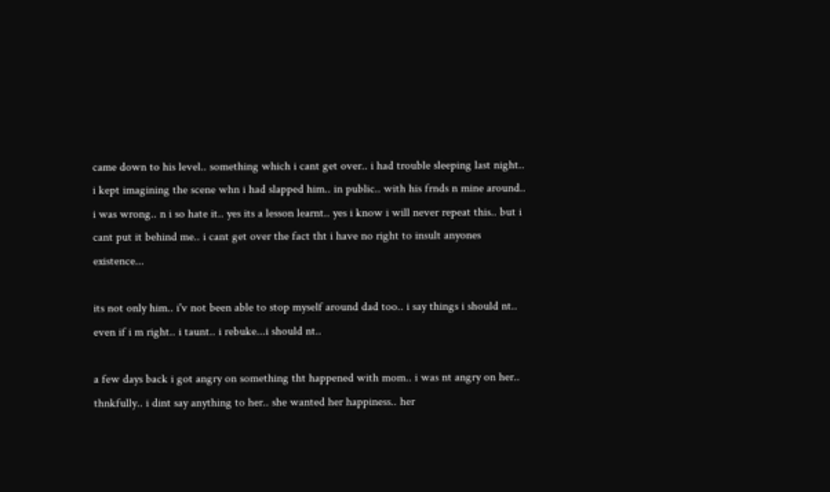came down to his level.. something which i cant get over.. i had trouble sleeping last night.. i kept imagining the scene whn i had slapped him.. in public.. with his frnds n mine around.. i was wrong.. n i so hate it.. yes its a lesson learnt.. yes i know i will never repeat this.. but i cant put it behind me.. i cant get over the fact tht i have no right to insult anyones existence...

its not only him.. i'v not been able to stop myself around dad too.. i say things i should nt.. even if i m right.. i taunt.. i rebuke...i should nt..

a few days back i got angry on something tht happened with mom.. i was nt angry on her.. thnkfully.. i dint say anything to her.. she wanted her happiness.. her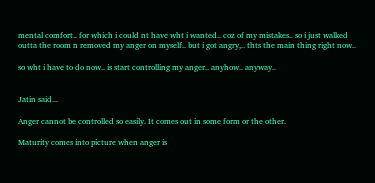mental comfort.. for which i could nt have wht i wanted.. coz of my mistakes.. so i just walked outta the room n removed my anger on myself.. but i got angry,.. thts the main thing right now..

so wht i have to do now.. is start controlling my anger.. anyhow.. anyway..


Jatin said...

Anger cannot be controlled so easily. It comes out in some form or the other.

Maturity comes into picture when anger is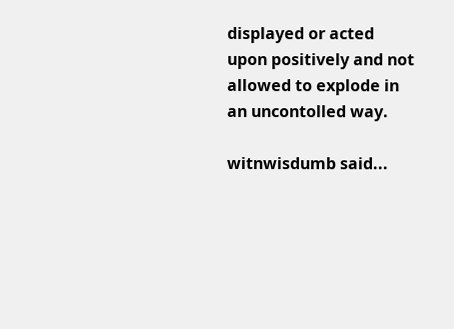displayed or acted upon positively and not allowed to explode in an uncontolled way.

witnwisdumb said...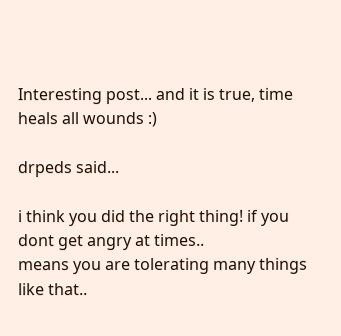Interesting post... and it is true, time heals all wounds :)

drpeds said...

i think you did the right thing! if you dont get angry at times..
means you are tolerating many things like that..